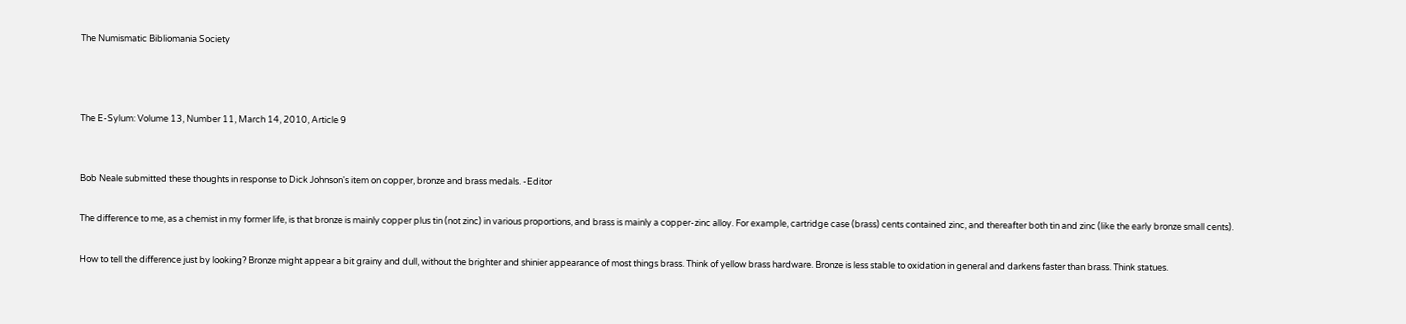The Numismatic Bibliomania Society



The E-Sylum: Volume 13, Number 11, March 14, 2010, Article 9


Bob Neale submitted these thoughts in response to Dick Johnson's item on copper, bronze and brass medals. -Editor

The difference to me, as a chemist in my former life, is that bronze is mainly copper plus tin (not zinc) in various proportions, and brass is mainly a copper-zinc alloy. For example, cartridge case (brass) cents contained zinc, and thereafter both tin and zinc (like the early bronze small cents).

How to tell the difference just by looking? Bronze might appear a bit grainy and dull, without the brighter and shinier appearance of most things brass. Think of yellow brass hardware. Bronze is less stable to oxidation in general and darkens faster than brass. Think statues.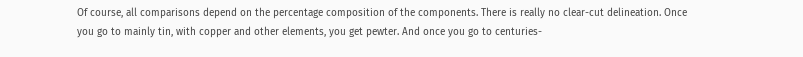Of course, all comparisons depend on the percentage composition of the components. There is really no clear-cut delineation. Once you go to mainly tin, with copper and other elements, you get pewter. And once you go to centuries-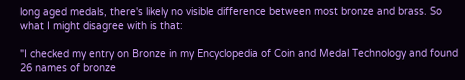long aged medals, there's likely no visible difference between most bronze and brass. So what I might disagree with is that:

"I checked my entry on Bronze in my Encyclopedia of Coin and Medal Technology and found 26 names of bronze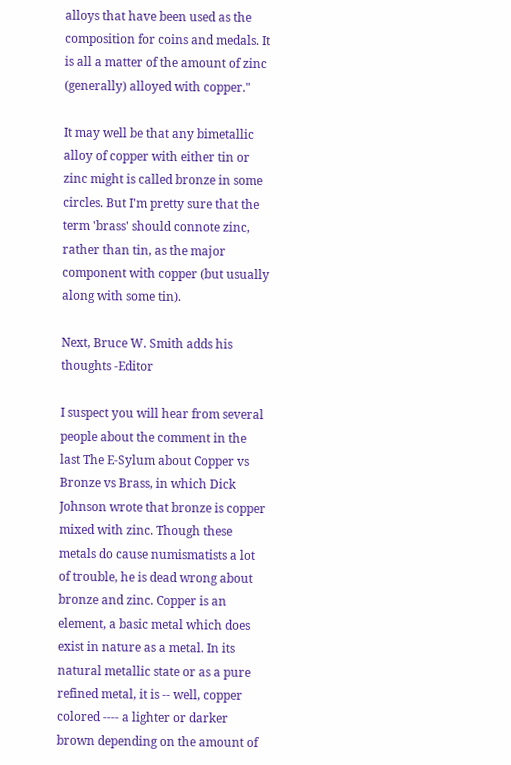alloys that have been used as the composition for coins and medals. It is all a matter of the amount of zinc (generally) alloyed with copper."

It may well be that any bimetallic alloy of copper with either tin or zinc might is called bronze in some circles. But I'm pretty sure that the term 'brass' should connote zinc, rather than tin, as the major component with copper (but usually along with some tin).

Next, Bruce W. Smith adds his thoughts -Editor

I suspect you will hear from several people about the comment in the last The E-Sylum about Copper vs Bronze vs Brass, in which Dick Johnson wrote that bronze is copper mixed with zinc. Though these metals do cause numismatists a lot of trouble, he is dead wrong about bronze and zinc. Copper is an element, a basic metal which does exist in nature as a metal. In its natural metallic state or as a pure refined metal, it is -- well, copper colored ---- a lighter or darker brown depending on the amount of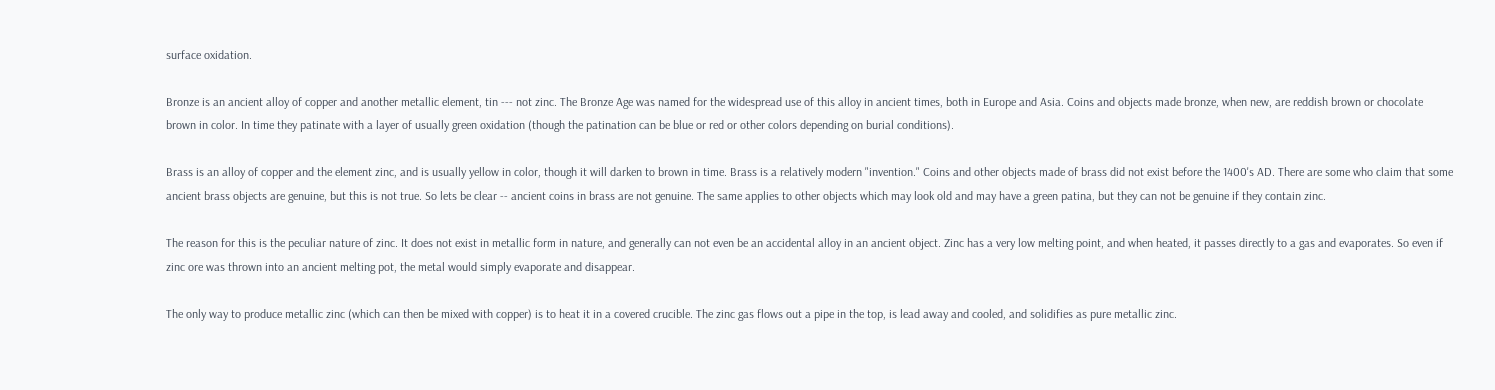surface oxidation.

Bronze is an ancient alloy of copper and another metallic element, tin --- not zinc. The Bronze Age was named for the widespread use of this alloy in ancient times, both in Europe and Asia. Coins and objects made bronze, when new, are reddish brown or chocolate brown in color. In time they patinate with a layer of usually green oxidation (though the patination can be blue or red or other colors depending on burial conditions).

Brass is an alloy of copper and the element zinc, and is usually yellow in color, though it will darken to brown in time. Brass is a relatively modern "invention." Coins and other objects made of brass did not exist before the 1400's AD. There are some who claim that some ancient brass objects are genuine, but this is not true. So lets be clear -- ancient coins in brass are not genuine. The same applies to other objects which may look old and may have a green patina, but they can not be genuine if they contain zinc.

The reason for this is the peculiar nature of zinc. It does not exist in metallic form in nature, and generally can not even be an accidental alloy in an ancient object. Zinc has a very low melting point, and when heated, it passes directly to a gas and evaporates. So even if zinc ore was thrown into an ancient melting pot, the metal would simply evaporate and disappear.

The only way to produce metallic zinc (which can then be mixed with copper) is to heat it in a covered crucible. The zinc gas flows out a pipe in the top, is lead away and cooled, and solidifies as pure metallic zinc.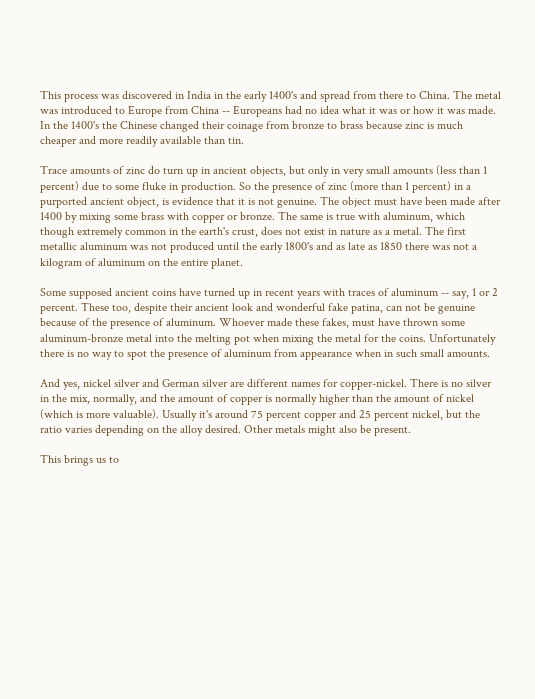This process was discovered in India in the early 1400's and spread from there to China. The metal was introduced to Europe from China -- Europeans had no idea what it was or how it was made. In the 1400's the Chinese changed their coinage from bronze to brass because zinc is much cheaper and more readily available than tin.

Trace amounts of zinc do turn up in ancient objects, but only in very small amounts (less than 1 percent) due to some fluke in production. So the presence of zinc (more than 1 percent) in a purported ancient object, is evidence that it is not genuine. The object must have been made after 1400 by mixing some brass with copper or bronze. The same is true with aluminum, which though extremely common in the earth's crust, does not exist in nature as a metal. The first metallic aluminum was not produced until the early 1800's and as late as 1850 there was not a kilogram of aluminum on the entire planet.

Some supposed ancient coins have turned up in recent years with traces of aluminum -- say, 1 or 2 percent. These too, despite their ancient look and wonderful fake patina, can not be genuine because of the presence of aluminum. Whoever made these fakes, must have thrown some aluminum-bronze metal into the melting pot when mixing the metal for the coins. Unfortunately there is no way to spot the presence of aluminum from appearance when in such small amounts.

And yes, nickel silver and German silver are different names for copper-nickel. There is no silver in the mix, normally, and the amount of copper is normally higher than the amount of nickel (which is more valuable). Usually it's around 75 percent copper and 25 percent nickel, but the ratio varies depending on the alloy desired. Other metals might also be present.

This brings us to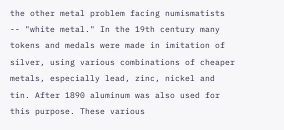the other metal problem facing numismatists -- "white metal." In the 19th century many tokens and medals were made in imitation of silver, using various combinations of cheaper metals, especially lead, zinc, nickel and tin. After 1890 aluminum was also used for this purpose. These various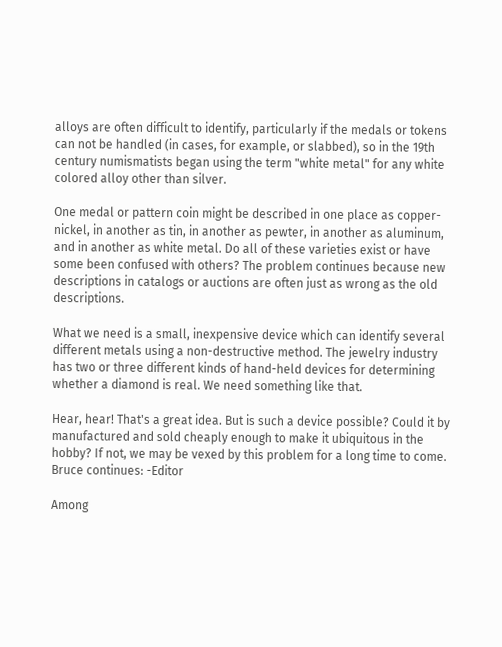alloys are often difficult to identify, particularly if the medals or tokens can not be handled (in cases, for example, or slabbed), so in the 19th century numismatists began using the term "white metal" for any white colored alloy other than silver.

One medal or pattern coin might be described in one place as copper-nickel, in another as tin, in another as pewter, in another as aluminum, and in another as white metal. Do all of these varieties exist or have some been confused with others? The problem continues because new descriptions in catalogs or auctions are often just as wrong as the old descriptions.

What we need is a small, inexpensive device which can identify several different metals using a non-destructive method. The jewelry industry has two or three different kinds of hand-held devices for determining whether a diamond is real. We need something like that.

Hear, hear! That's a great idea. But is such a device possible? Could it by manufactured and sold cheaply enough to make it ubiquitous in the hobby? If not, we may be vexed by this problem for a long time to come. Bruce continues: -Editor

Among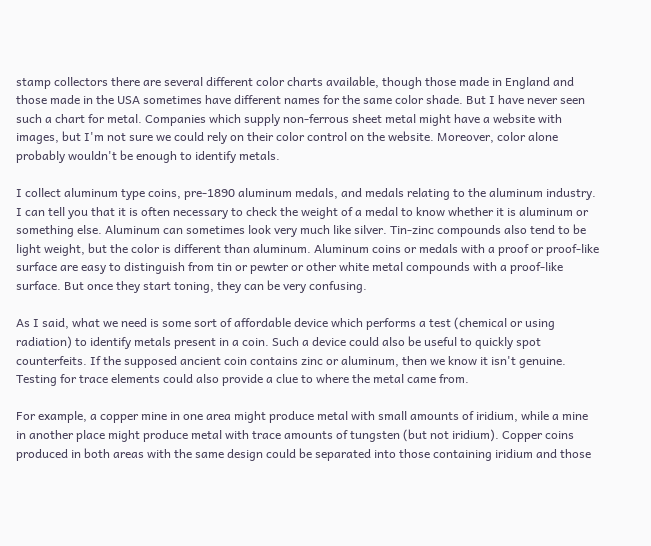stamp collectors there are several different color charts available, though those made in England and those made in the USA sometimes have different names for the same color shade. But I have never seen such a chart for metal. Companies which supply non-ferrous sheet metal might have a website with images, but I'm not sure we could rely on their color control on the website. Moreover, color alone probably wouldn't be enough to identify metals.

I collect aluminum type coins, pre-1890 aluminum medals, and medals relating to the aluminum industry. I can tell you that it is often necessary to check the weight of a medal to know whether it is aluminum or something else. Aluminum can sometimes look very much like silver. Tin-zinc compounds also tend to be light weight, but the color is different than aluminum. Aluminum coins or medals with a proof or proof-like surface are easy to distinguish from tin or pewter or other white metal compounds with a proof-like surface. But once they start toning, they can be very confusing.

As I said, what we need is some sort of affordable device which performs a test (chemical or using radiation) to identify metals present in a coin. Such a device could also be useful to quickly spot counterfeits. If the supposed ancient coin contains zinc or aluminum, then we know it isn't genuine. Testing for trace elements could also provide a clue to where the metal came from.

For example, a copper mine in one area might produce metal with small amounts of iridium, while a mine in another place might produce metal with trace amounts of tungsten (but not iridium). Copper coins produced in both areas with the same design could be separated into those containing iridium and those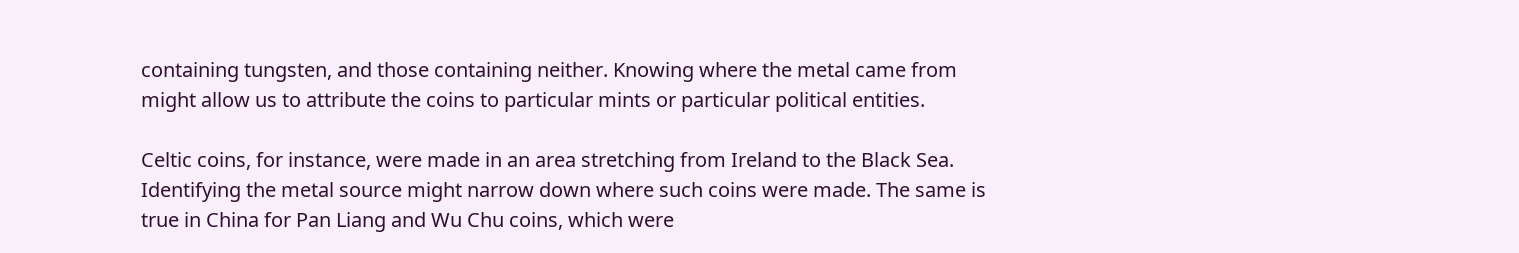containing tungsten, and those containing neither. Knowing where the metal came from might allow us to attribute the coins to particular mints or particular political entities.

Celtic coins, for instance, were made in an area stretching from Ireland to the Black Sea. Identifying the metal source might narrow down where such coins were made. The same is true in China for Pan Liang and Wu Chu coins, which were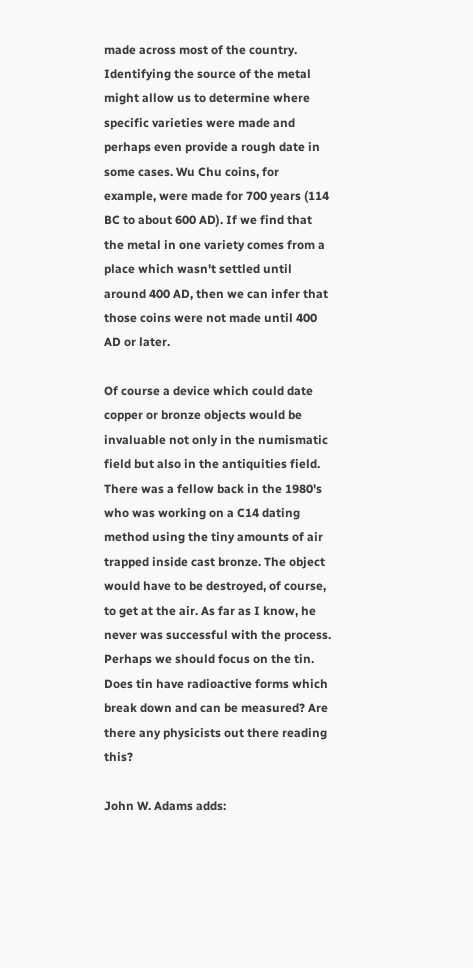made across most of the country. Identifying the source of the metal might allow us to determine where specific varieties were made and perhaps even provide a rough date in some cases. Wu Chu coins, for example, were made for 700 years (114 BC to about 600 AD). If we find that the metal in one variety comes from a place which wasn't settled until around 400 AD, then we can infer that those coins were not made until 400 AD or later.

Of course a device which could date copper or bronze objects would be invaluable not only in the numismatic field but also in the antiquities field. There was a fellow back in the 1980's who was working on a C14 dating method using the tiny amounts of air trapped inside cast bronze. The object would have to be destroyed, of course, to get at the air. As far as I know, he never was successful with the process. Perhaps we should focus on the tin. Does tin have radioactive forms which break down and can be measured? Are there any physicists out there reading this?

John W. Adams adds: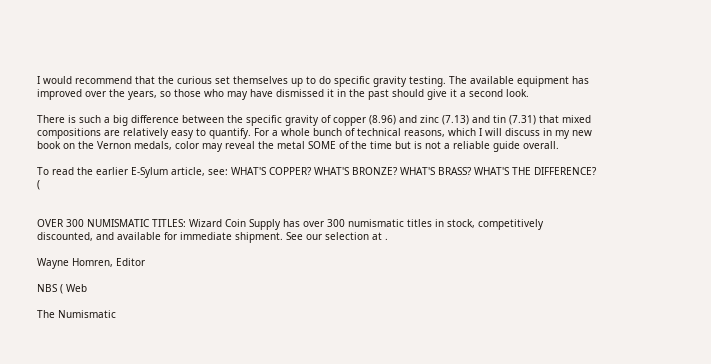I would recommend that the curious set themselves up to do specific gravity testing. The available equipment has improved over the years, so those who may have dismissed it in the past should give it a second look.

There is such a big difference between the specific gravity of copper (8.96) and zinc (7.13) and tin (7.31) that mixed compositions are relatively easy to quantify. For a whole bunch of technical reasons, which I will discuss in my new book on the Vernon medals, color may reveal the metal SOME of the time but is not a reliable guide overall.

To read the earlier E-Sylum article, see: WHAT'S COPPER? WHAT'S BRONZE? WHAT'S BRASS? WHAT'S THE DIFFERENCE? (


OVER 300 NUMISMATIC TITLES: Wizard Coin Supply has over 300 numismatic titles in stock, competitively discounted, and available for immediate shipment. See our selection at .

Wayne Homren, Editor

NBS ( Web

The Numismatic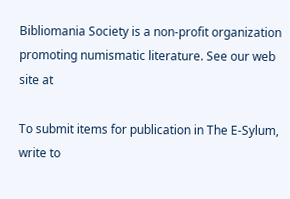Bibliomania Society is a non-profit organization promoting numismatic literature. See our web site at

To submit items for publication in The E-Sylum, write to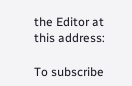the Editor at this address:

To subscribe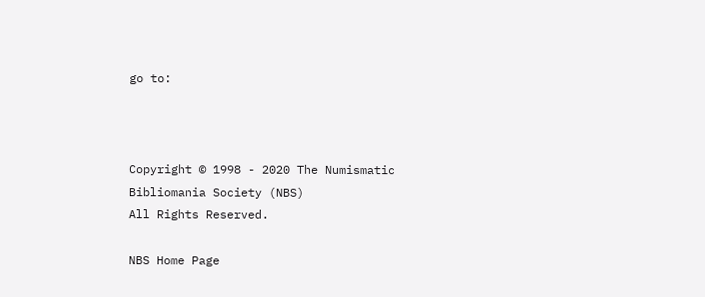go to:



Copyright © 1998 - 2020 The Numismatic Bibliomania Society (NBS)
All Rights Reserved.

NBS Home Page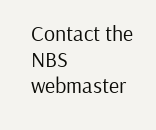Contact the NBS webmaster